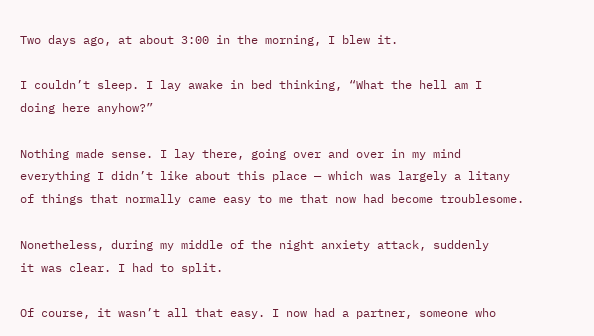Two days ago, at about 3:00 in the morning, I blew it.

I couldn’t sleep. I lay awake in bed thinking, “What the hell am I
doing here anyhow?”

Nothing made sense. I lay there, going over and over in my mind
everything I didn’t like about this place — which was largely a litany
of things that normally came easy to me that now had become troublesome.

Nonetheless, during my middle of the night anxiety attack, suddenly
it was clear. I had to split.

Of course, it wasn’t all that easy. I now had a partner, someone who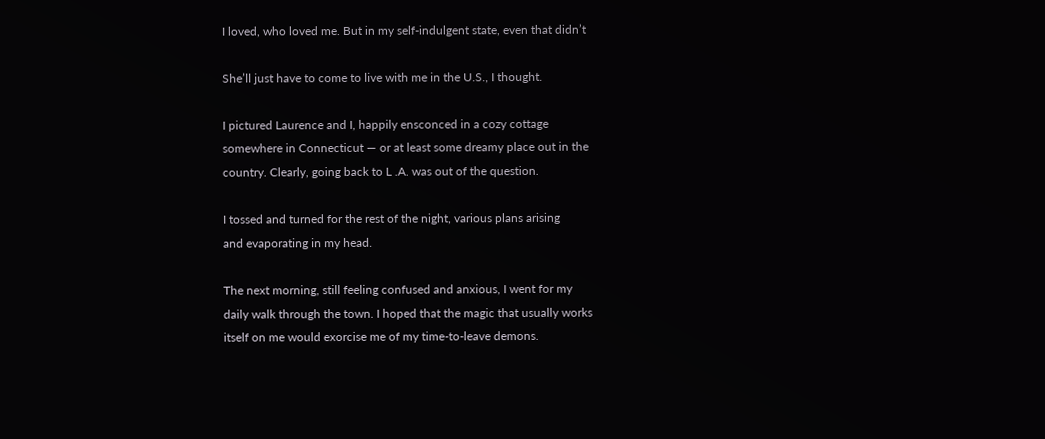I loved, who loved me. But in my self-indulgent state, even that didn’t

She’ll just have to come to live with me in the U.S., I thought.

I pictured Laurence and I, happily ensconced in a cozy cottage
somewhere in Connecticut — or at least some dreamy place out in the
country. Clearly, going back to L .A. was out of the question.

I tossed and turned for the rest of the night, various plans arising
and evaporating in my head.

The next morning, still feeling confused and anxious, I went for my
daily walk through the town. I hoped that the magic that usually works
itself on me would exorcise me of my time-to-leave demons.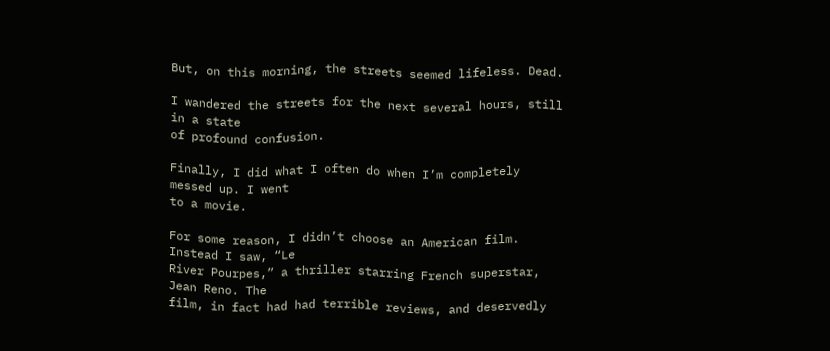But, on this morning, the streets seemed lifeless. Dead.

I wandered the streets for the next several hours, still in a state
of profound confusion.

Finally, I did what I often do when I’m completely messed up. I went
to a movie.

For some reason, I didn’t choose an American film. Instead I saw, “Le
River Pourpes,” a thriller starring French superstar, Jean Reno. The
film, in fact had had terrible reviews, and deservedly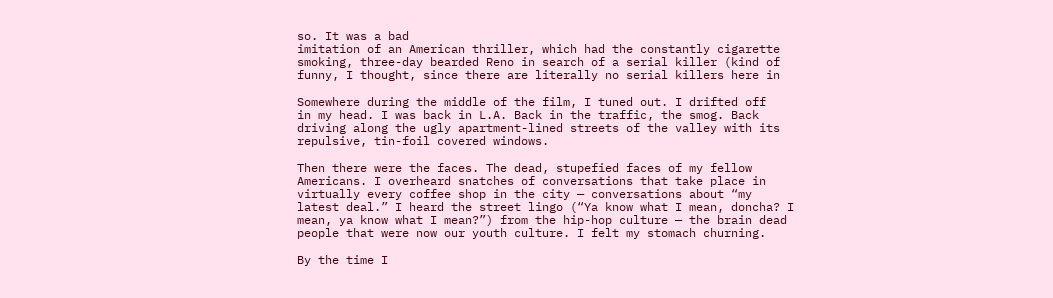so. It was a bad
imitation of an American thriller, which had the constantly cigarette
smoking, three-day bearded Reno in search of a serial killer (kind of
funny, I thought, since there are literally no serial killers here in

Somewhere during the middle of the film, I tuned out. I drifted off
in my head. I was back in L.A. Back in the traffic, the smog. Back
driving along the ugly apartment-lined streets of the valley with its
repulsive, tin-foil covered windows.

Then there were the faces. The dead, stupefied faces of my fellow
Americans. I overheard snatches of conversations that take place in
virtually every coffee shop in the city — conversations about “my
latest deal.” I heard the street lingo (“Ya know what I mean, doncha? I
mean, ya know what I mean?”) from the hip-hop culture — the brain dead
people that were now our youth culture. I felt my stomach churning.

By the time I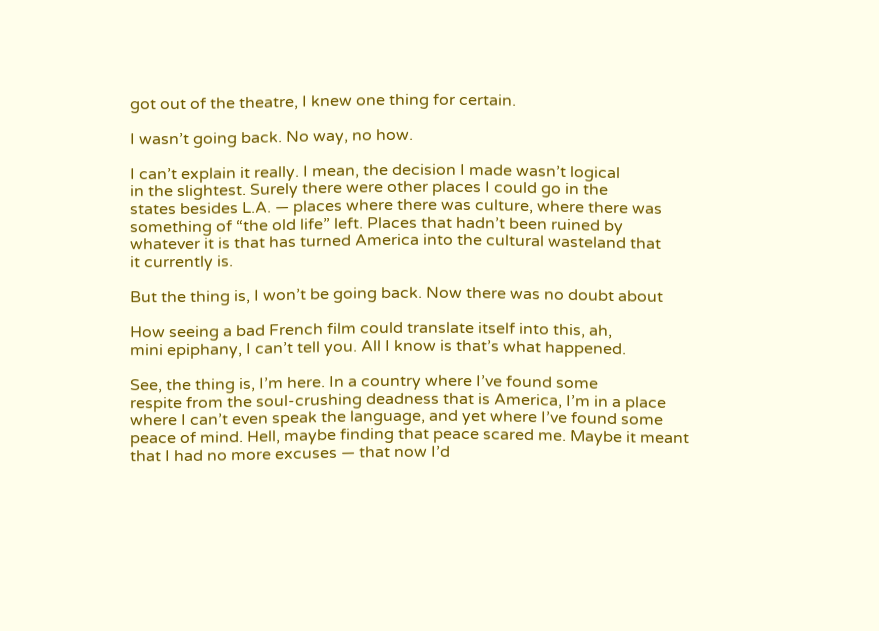got out of the theatre, I knew one thing for certain.

I wasn’t going back. No way, no how.

I can’t explain it really. I mean, the decision I made wasn’t logical
in the slightest. Surely there were other places I could go in the
states besides L.A. — places where there was culture, where there was
something of “the old life” left. Places that hadn’t been ruined by
whatever it is that has turned America into the cultural wasteland that
it currently is.

But the thing is, I won’t be going back. Now there was no doubt about

How seeing a bad French film could translate itself into this, ah,
mini epiphany, I can’t tell you. All I know is that’s what happened.

See, the thing is, I’m here. In a country where I’ve found some
respite from the soul-crushing deadness that is America, I’m in a place
where I can’t even speak the language, and yet where I’ve found some
peace of mind. Hell, maybe finding that peace scared me. Maybe it meant
that I had no more excuses — that now I’d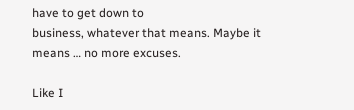have to get down to
business, whatever that means. Maybe it means … no more excuses.

Like I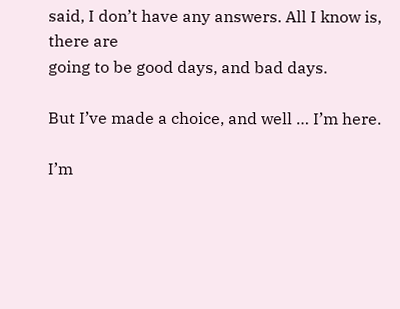said, I don’t have any answers. All I know is, there are
going to be good days, and bad days.

But I’ve made a choice, and well … I’m here.

I’m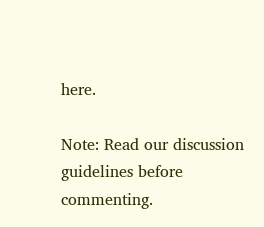here.

Note: Read our discussion guidelines before commenting.